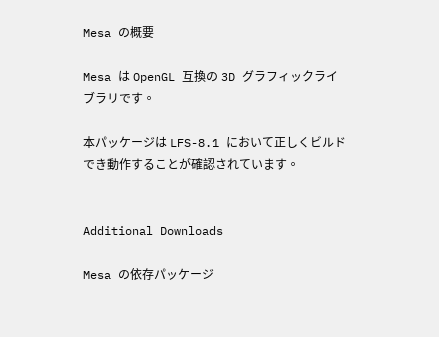Mesa の概要

Mesa は OpenGL 互換の 3D グラフィックライブラリです。

本パッケージは LFS-8.1 において正しくビルドでき動作することが確認されています。


Additional Downloads

Mesa の依存パッケージ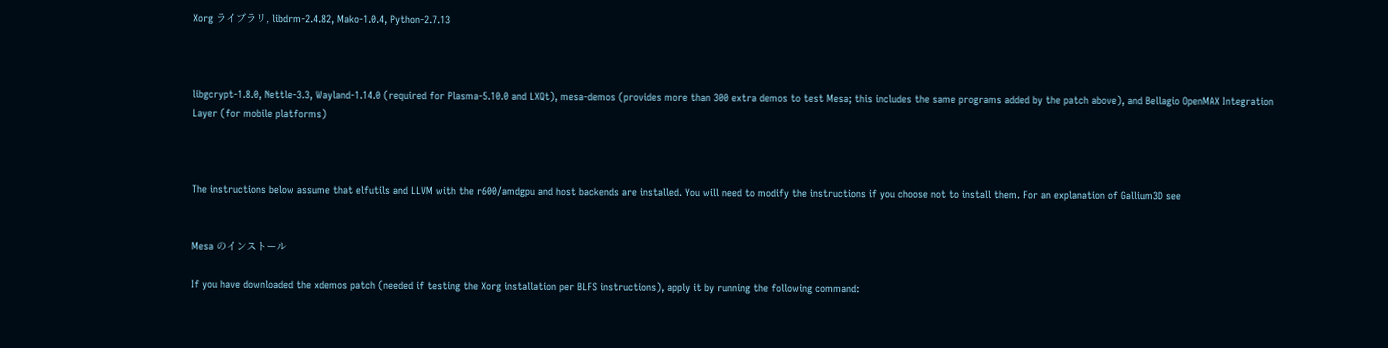Xorg ライブラリ, libdrm-2.4.82, Mako-1.0.4, Python-2.7.13



libgcrypt-1.8.0, Nettle-3.3, Wayland-1.14.0 (required for Plasma-5.10.0 and LXQt), mesa-demos (provides more than 300 extra demos to test Mesa; this includes the same programs added by the patch above), and Bellagio OpenMAX Integration Layer (for mobile platforms)



The instructions below assume that elfutils and LLVM with the r600/amdgpu and host backends are installed. You will need to modify the instructions if you choose not to install them. For an explanation of Gallium3D see


Mesa のインストール

If you have downloaded the xdemos patch (needed if testing the Xorg installation per BLFS instructions), apply it by running the following command: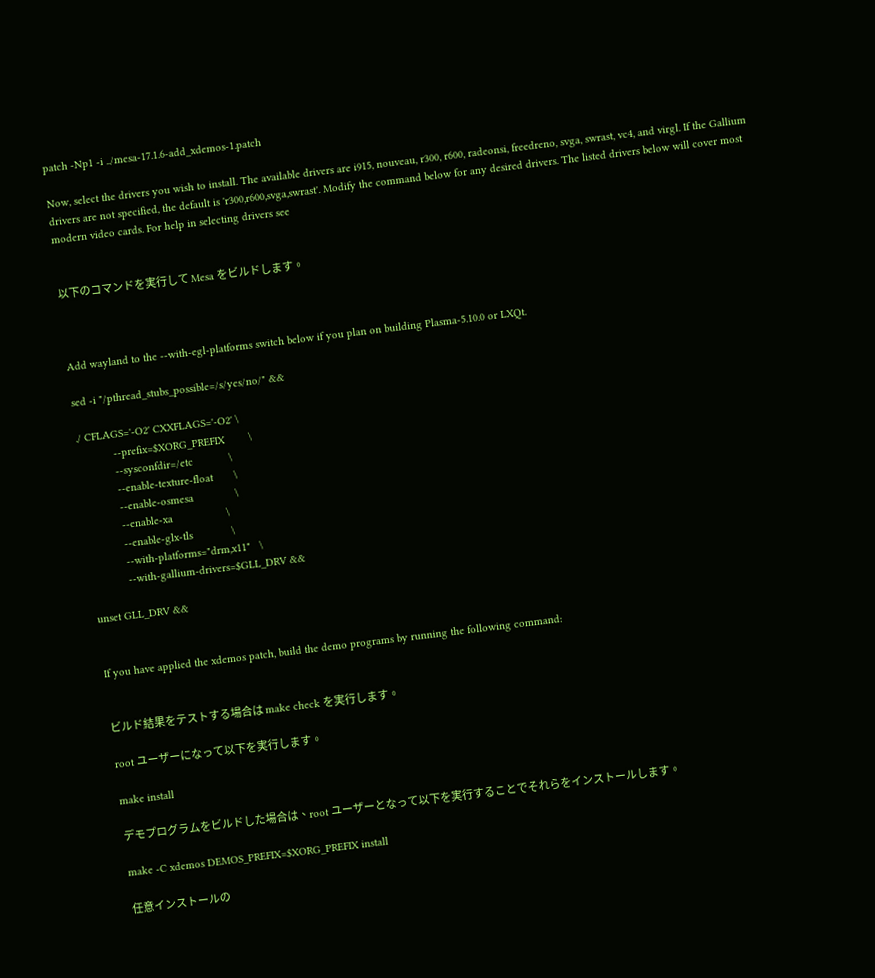patch -Np1 -i ../mesa-17.1.6-add_xdemos-1.patch

Now, select the drivers you wish to install. The available drivers are i915, nouveau, r300, r600, radeonsi, freedreno, svga, swrast, vc4, and virgl. If the Gallium drivers are not specified, the default is 'r300,r600,svga,swrast'. Modify the command below for any desired drivers. The listed drivers below will cover most modern video cards. For help in selecting drivers see


以下のコマンドを実行して Mesa をビルドします。



Add wayland to the --with-egl-platforms switch below if you plan on building Plasma-5.10.0 or LXQt.

sed -i "/pthread_stubs_possible=/s/yes/no/" &&

./ CFLAGS='-O2' CXXFLAGS='-O2' \
            --prefix=$XORG_PREFIX        \
            --sysconfdir=/etc            \
            --enable-texture-float       \
            --enable-osmesa              \
            --enable-xa                  \
            --enable-glx-tls             \
            --with-platforms="drm,x11"   \
            --with-gallium-drivers=$GLL_DRV &&

unset GLL_DRV &&


If you have applied the xdemos patch, build the demo programs by running the following command:


ビルド結果をテストする場合は make check を実行します。

root ユーザーになって以下を実行します。

make install

デモプログラムをビルドした場合は、root ユーザーとなって以下を実行することでそれらをインストールします。

make -C xdemos DEMOS_PREFIX=$XORG_PREFIX install

任意インストールの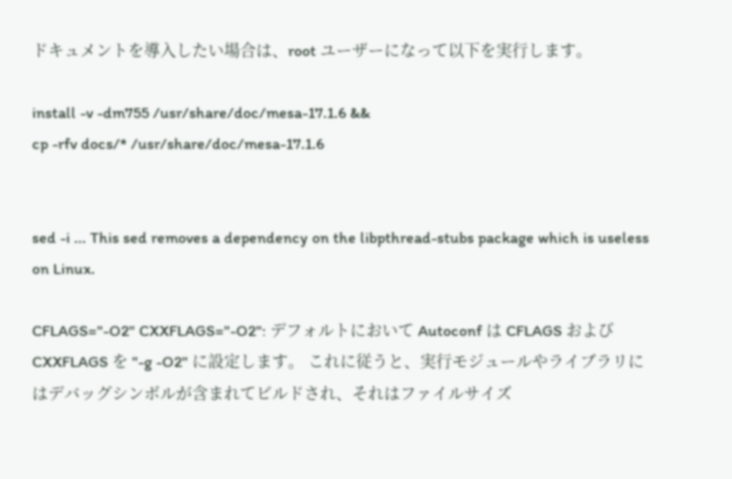ドキュメントを導入したい場合は、root ユーザーになって以下を実行します。

install -v -dm755 /usr/share/doc/mesa-17.1.6 &&
cp -rfv docs/* /usr/share/doc/mesa-17.1.6


sed -i ... This sed removes a dependency on the libpthread-stubs package which is useless on Linux.

CFLAGS="-O2" CXXFLAGS="-O2": デフォルトにおいて Autoconf は CFLAGS および CXXFLAGS を "-g -O2" に設定します。 これに従うと、実行モジュールやライブラリにはデバッグシンボルが含まれてビルドされ、それはファイルサイズ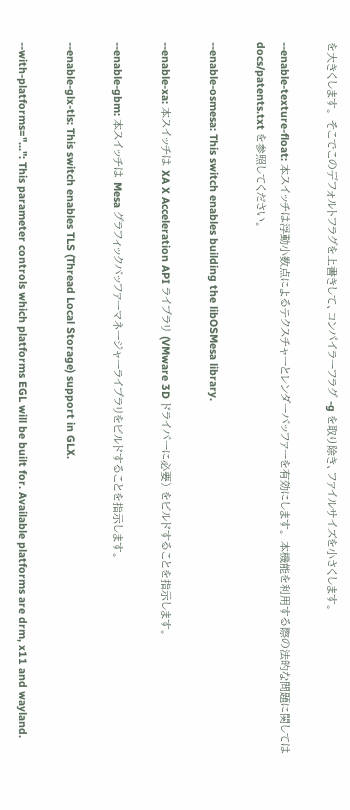を大きくします。 そこでこのデフォルトフラグを上書きして、コンパイラーフラグ -g を取り除き、ファイルサイズを小さくします。

--enable-texture-float: 本スイッチは浮動小数点によるテクスチャーとレンダーバッファーを有効にします。 本機能を利用する際の法的な問題に関しては docs/patents.txt を参照してください。

--enable-osmesa: This switch enables building the libOSMesa library.

--enable-xa: 本スイッチは XA X Acceleration API ライブラリ (VMware 3D ドライバーに必要) をビルドすることを指示します。

--enable-gbm: 本スイッチは Mesa グラフィックバッファーマネージャーライブラリをビルドすることを指示します。

--enable-glx-tls: This switch enables TLS (Thread Local Storage) support in GLX.

--with-platforms="...": This parameter controls which platforms EGL will be built for. Available platforms are drm, x11 and wayland.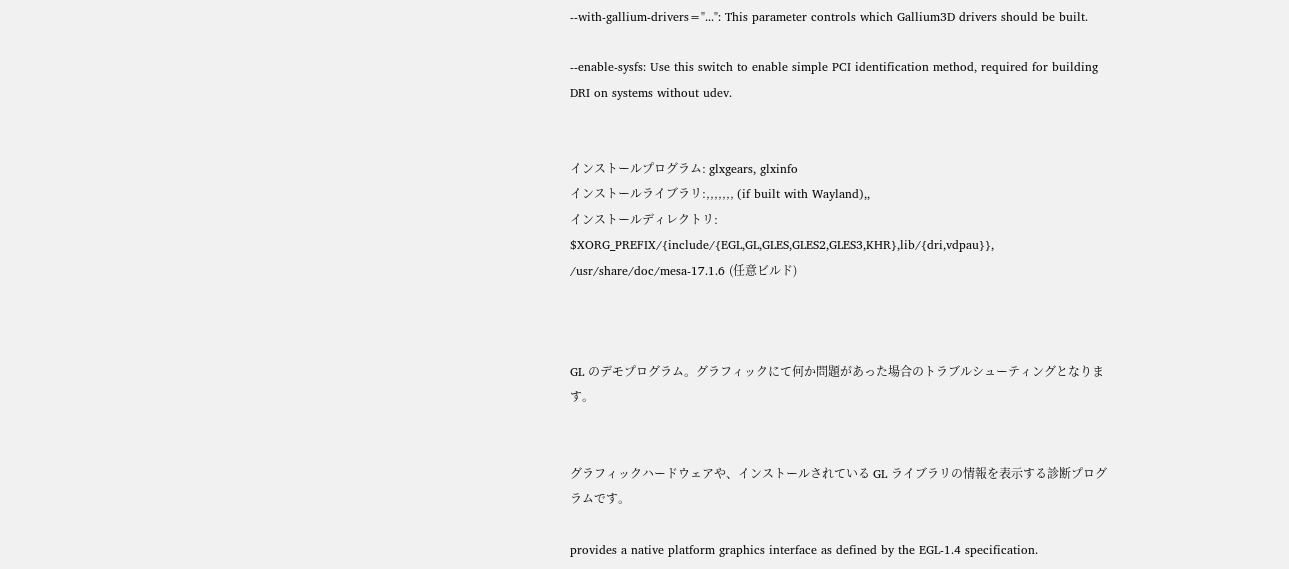--with-gallium-drivers="...": This parameter controls which Gallium3D drivers should be built.

--enable-sysfs: Use this switch to enable simple PCI identification method, required for building DRI on systems without udev.


インストールプログラム: glxgears, glxinfo
インストールライブラリ:,,,,,,, (if built with Wayland),,
インストールディレクトリ: $XORG_PREFIX/{include/{EGL,GL,GLES,GLES2,GLES3,KHR},lib/{dri,vdpau}}, /usr/share/doc/mesa-17.1.6 (任意ビルド)



GL のデモプログラム。グラフィックにて何か問題があった場合のトラブルシューティングとなります。


グラフィックハードウェアや、インストールされている GL ライブラリの情報を表示する診断プログラムです。

provides a native platform graphics interface as defined by the EGL-1.4 specification.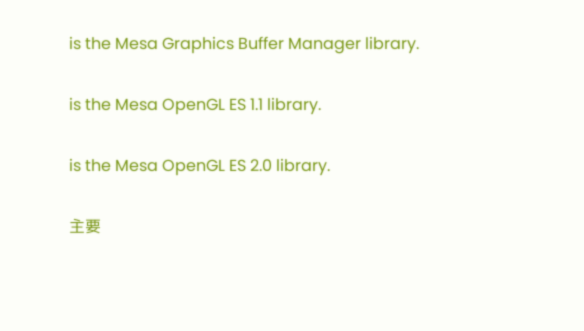is the Mesa Graphics Buffer Manager library.

is the Mesa OpenGL ES 1.1 library.

is the Mesa OpenGL ES 2.0 library.

主要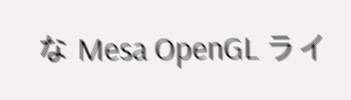な Mesa OpenGL ライ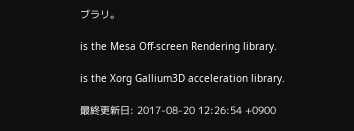ブラリ。

is the Mesa Off-screen Rendering library.

is the Xorg Gallium3D acceleration library.

最終更新日: 2017-08-20 12:26:54 +0900